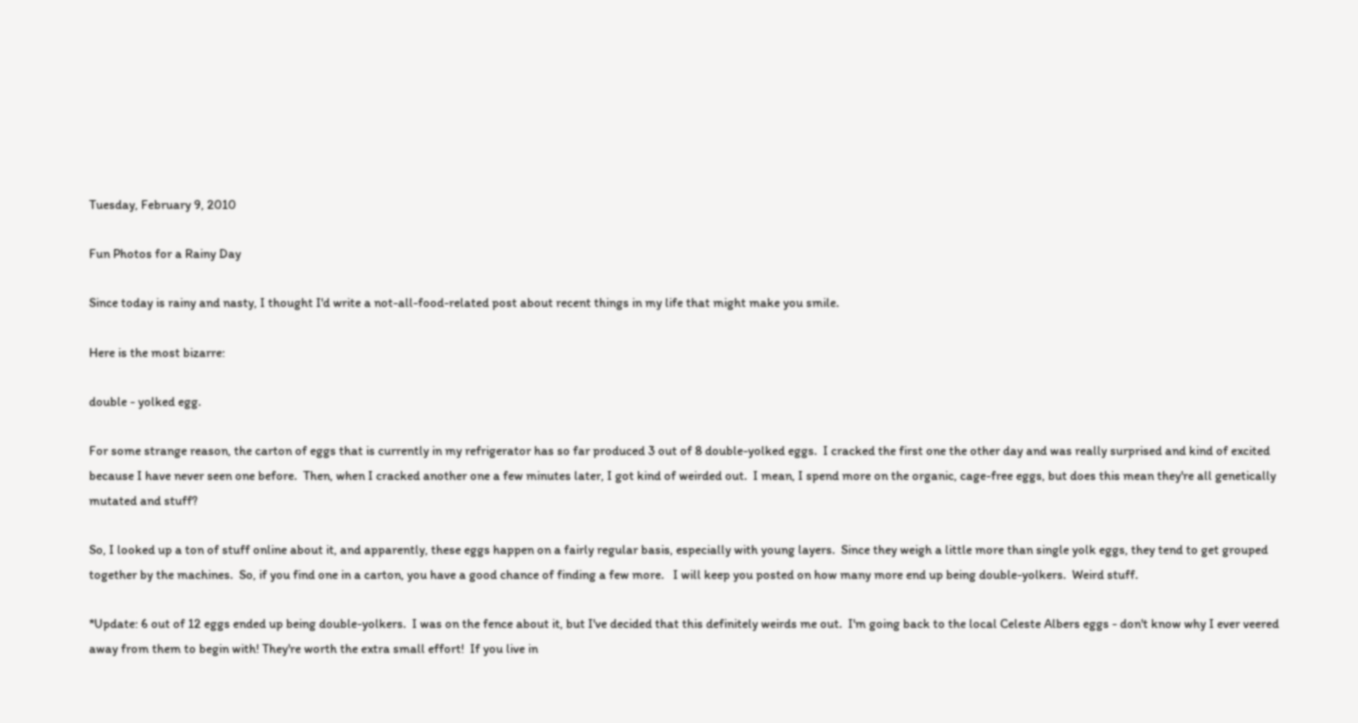Tuesday, February 9, 2010

Fun Photos for a Rainy Day

Since today is rainy and nasty, I thought I'd write a not-all-food-related post about recent things in my life that might make you smile.

Here is the most bizarre:

double - yolked egg.

For some strange reason, the carton of eggs that is currently in my refrigerator has so far produced 3 out of 8 double-yolked eggs.  I cracked the first one the other day and was really surprised and kind of excited because I have never seen one before.  Then, when I cracked another one a few minutes later, I got kind of weirded out.  I mean, I spend more on the organic, cage-free eggs, but does this mean they're all genetically mutated and stuff?

So, I looked up a ton of stuff online about it, and apparently, these eggs happen on a fairly regular basis, especially with young layers.  Since they weigh a little more than single yolk eggs, they tend to get grouped together by the machines.  So, if you find one in a carton, you have a good chance of finding a few more.   I will keep you posted on how many more end up being double-yolkers.  Weird stuff.

*Update: 6 out of 12 eggs ended up being double-yolkers.  I was on the fence about it, but I've decided that this definitely weirds me out.  I'm going back to the local Celeste Albers eggs - don't know why I ever veered away from them to begin with! They're worth the extra small effort!  If you live in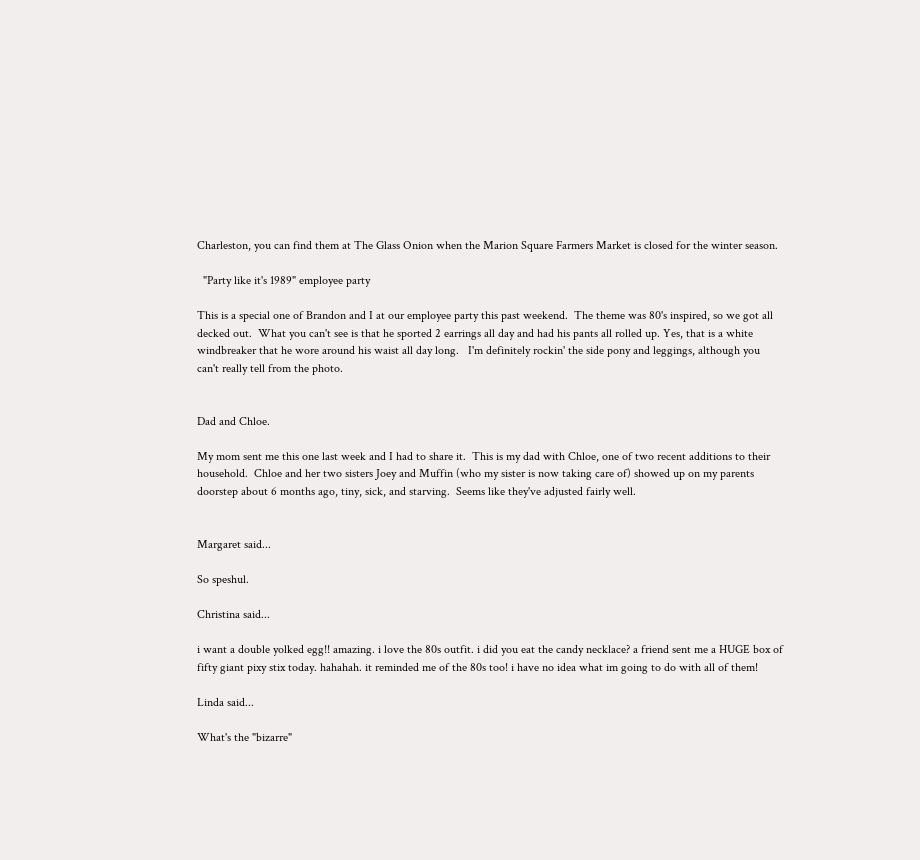Charleston, you can find them at The Glass Onion when the Marion Square Farmers Market is closed for the winter season.

  "Party like it's 1989" employee party

This is a special one of Brandon and I at our employee party this past weekend.  The theme was 80's inspired, so we got all decked out.  What you can't see is that he sported 2 earrings all day and had his pants all rolled up. Yes, that is a white windbreaker that he wore around his waist all day long.   I'm definitely rockin' the side pony and leggings, although you can't really tell from the photo.


Dad and Chloe.

My mom sent me this one last week and I had to share it.  This is my dad with Chloe, one of two recent additions to their household.  Chloe and her two sisters Joey and Muffin (who my sister is now taking care of) showed up on my parents doorstep about 6 months ago, tiny, sick, and starving.  Seems like they've adjusted fairly well.


Margaret said...

So speshul.

Christina said...

i want a double yolked egg!! amazing. i love the 80s outfit. i did you eat the candy necklace? a friend sent me a HUGE box of fifty giant pixy stix today. hahahah. it reminded me of the 80s too! i have no idea what im going to do with all of them!

Linda said...

What's the "bizarre"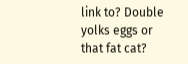link to? Double yolks eggs or that fat cat?